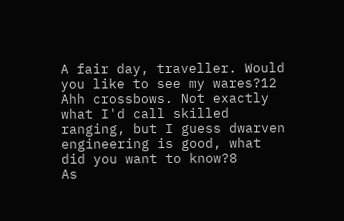A fair day, traveller. Would you like to see my wares?12
Ahh crossbows. Not exactly what I'd call skilled ranging, but I guess dwarven engineering is good, what did you want to know?8
As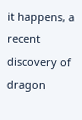it happens, a recent discovery of dragon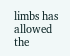limbs has allowed the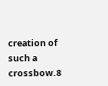creation of such a crossbow.8